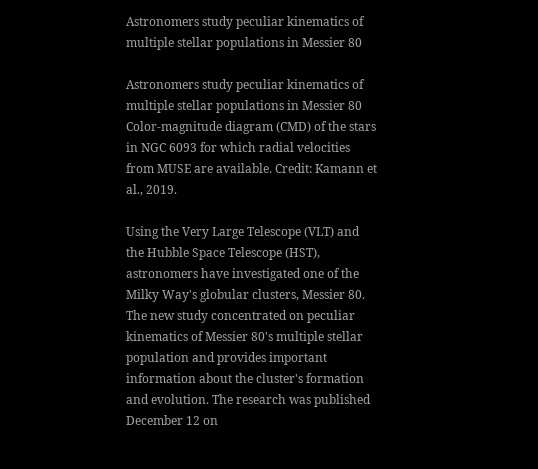Astronomers study peculiar kinematics of multiple stellar populations in Messier 80

Astronomers study peculiar kinematics of multiple stellar populations in Messier 80
Color-magnitude diagram (CMD) of the stars in NGC 6093 for which radial velocities from MUSE are available. Credit: Kamann et al., 2019.

Using the Very Large Telescope (VLT) and the Hubble Space Telescope (HST), astronomers have investigated one of the Milky Way's globular clusters, Messier 80. The new study concentrated on peculiar kinematics of Messier 80's multiple stellar population and provides important information about the cluster's formation and evolution. The research was published December 12 on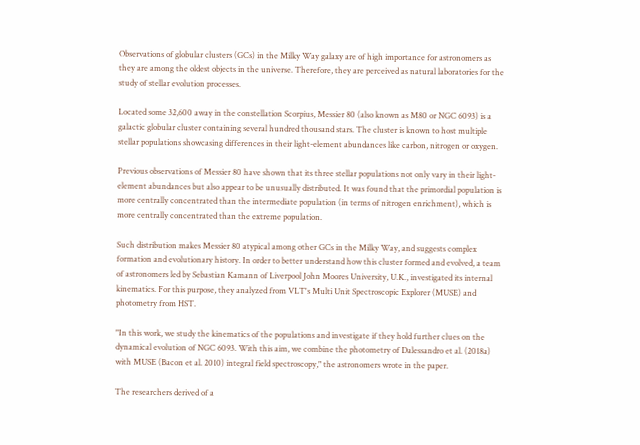Observations of globular clusters (GCs) in the Milky Way galaxy are of high importance for astronomers as they are among the oldest objects in the universe. Therefore, they are perceived as natural laboratories for the study of stellar evolution processes.

Located some 32,600 away in the constellation Scorpius, Messier 80 (also known as M80 or NGC 6093) is a galactic globular cluster containing several hundred thousand stars. The cluster is known to host multiple stellar populations showcasing differences in their light-element abundances like carbon, nitrogen or oxygen.

Previous observations of Messier 80 have shown that its three stellar populations not only vary in their light-element abundances but also appear to be unusually distributed. It was found that the primordial population is more centrally concentrated than the intermediate population (in terms of nitrogen enrichment), which is more centrally concentrated than the extreme population.

Such distribution makes Messier 80 atypical among other GCs in the Milky Way, and suggests complex formation and evolutionary history. In order to better understand how this cluster formed and evolved, a team of astronomers led by Sebastian Kamann of Liverpool John Moores University, U.K., investigated its internal kinematics. For this purpose, they analyzed from VLT's Multi Unit Spectroscopic Explorer (MUSE) and photometry from HST.

"In this work, we study the kinematics of the populations and investigate if they hold further clues on the dynamical evolution of NGC 6093. With this aim, we combine the photometry of Dalessandro et al. (2018a) with MUSE (Bacon et al. 2010) integral field spectroscopy," the astronomers wrote in the paper.

The researchers derived of a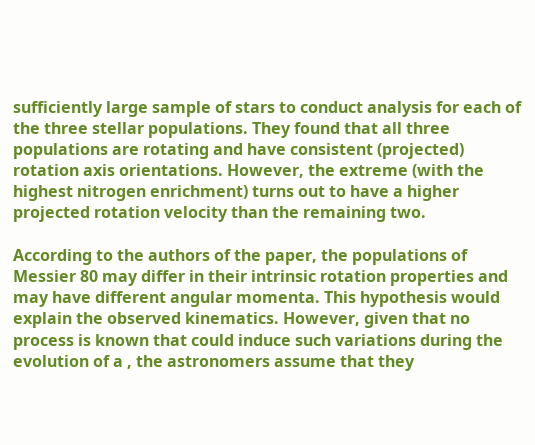sufficiently large sample of stars to conduct analysis for each of the three stellar populations. They found that all three populations are rotating and have consistent (projected) rotation axis orientations. However, the extreme (with the highest nitrogen enrichment) turns out to have a higher projected rotation velocity than the remaining two.

According to the authors of the paper, the populations of Messier 80 may differ in their intrinsic rotation properties and may have different angular momenta. This hypothesis would explain the observed kinematics. However, given that no process is known that could induce such variations during the evolution of a , the astronomers assume that they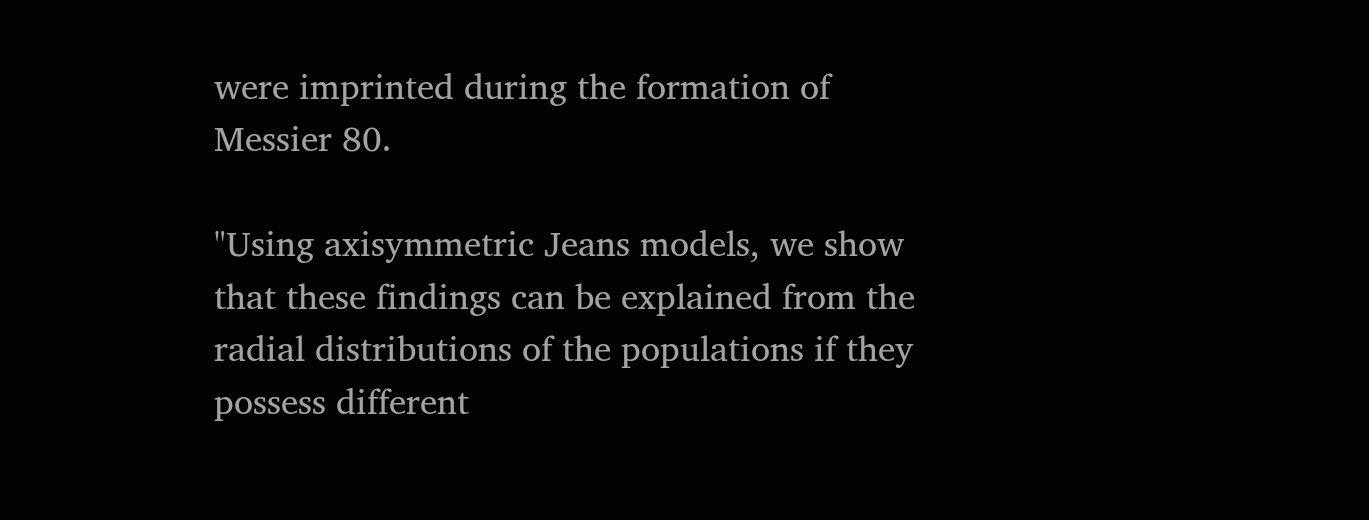were imprinted during the formation of Messier 80.

"Using axisymmetric Jeans models, we show that these findings can be explained from the radial distributions of the populations if they possess different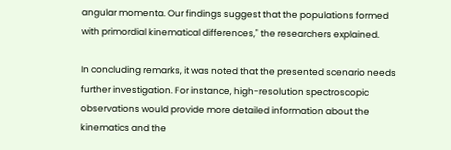angular momenta. Our findings suggest that the populations formed with primordial kinematical differences," the researchers explained.

In concluding remarks, it was noted that the presented scenario needs further investigation. For instance, high-resolution spectroscopic observations would provide more detailed information about the kinematics and the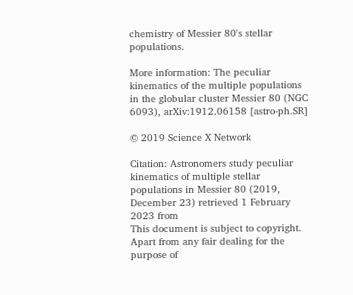chemistry of Messier 80's stellar populations.

More information: The peculiar kinematics of the multiple populations in the globular cluster Messier 80 (NGC 6093), arXiv:1912.06158 [astro-ph.SR]

© 2019 Science X Network

Citation: Astronomers study peculiar kinematics of multiple stellar populations in Messier 80 (2019, December 23) retrieved 1 February 2023 from
This document is subject to copyright. Apart from any fair dealing for the purpose of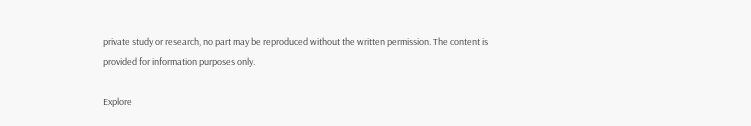private study or research, no part may be reproduced without the written permission. The content is provided for information purposes only.

Explore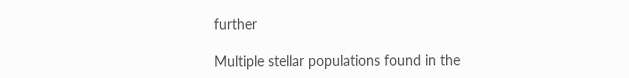further

Multiple stellar populations found in the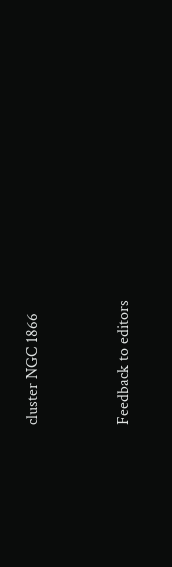cluster NGC 1866


Feedback to editors